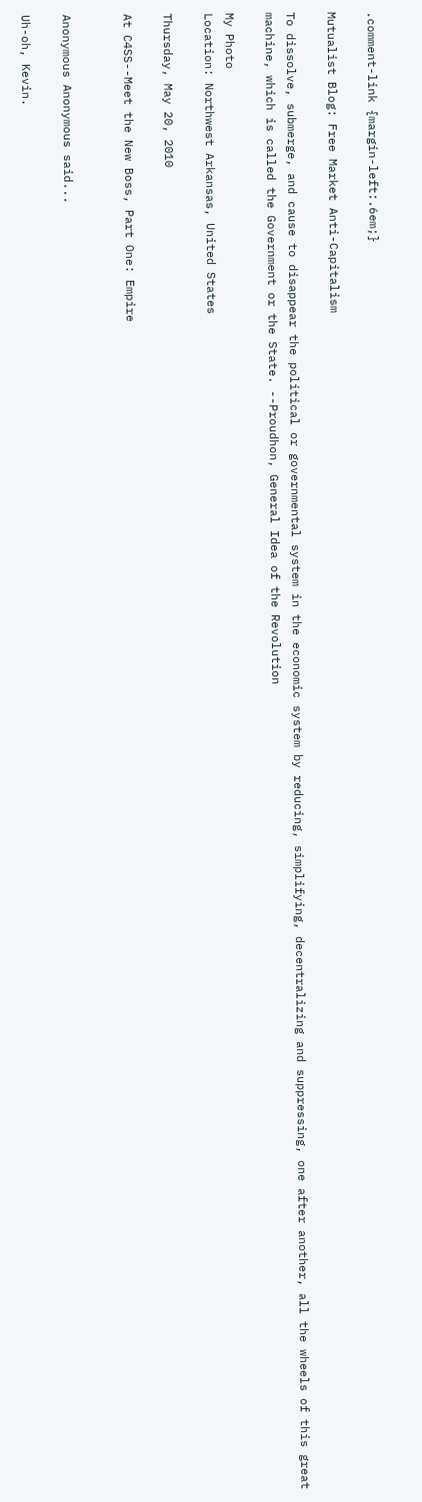.comment-link {margin-left:.6em;}

Mutualist Blog: Free Market Anti-Capitalism

To dissolve, submerge, and cause to disappear the political or governmental system in the economic system by reducing, simplifying, decentralizing and suppressing, one after another, all the wheels of this great machine, which is called the Government or the State. --Proudhon, General Idea of the Revolution

My Photo
Location: Northwest Arkansas, United States

Thursday, May 20, 2010

At C4SS--Meet the New Boss, Part One: Empire


Anonymous Anonymous said...

Uh-oh, Kevin.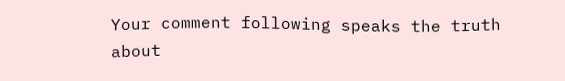Your comment following speaks the truth about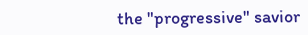the "progressive" savior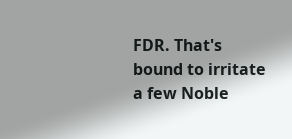FDR. That's bound to irritate a few Noble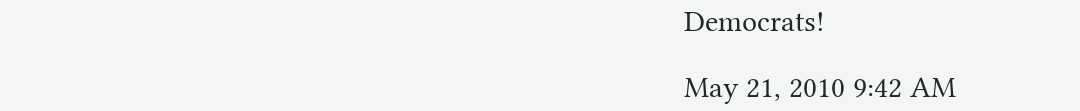Democrats!

May 21, 2010 9:42 AM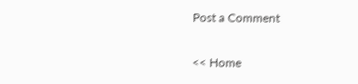Post a Comment

<< Home